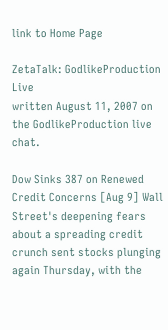link to Home Page

ZetaTalk: GodlikeProduction Live
written August 11, 2007 on the GodlikeProduction live chat.

Dow Sinks 387 on Renewed Credit Concerns [Aug 9] Wall Street's deepening fears about a spreading credit crunch sent stocks plunging again Thursday, with the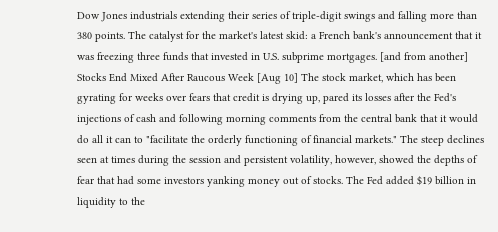Dow Jones industrials extending their series of triple-digit swings and falling more than 380 points. The catalyst for the market's latest skid: a French bank's announcement that it was freezing three funds that invested in U.S. subprime mortgages. [and from another] Stocks End Mixed After Raucous Week [Aug 10] The stock market, which has been gyrating for weeks over fears that credit is drying up, pared its losses after the Fed's injections of cash and following morning comments from the central bank that it would do all it can to "facilitate the orderly functioning of financial markets." The steep declines seen at times during the session and persistent volatility, however, showed the depths of fear that had some investors yanking money out of stocks. The Fed added $19 billion in liquidity to the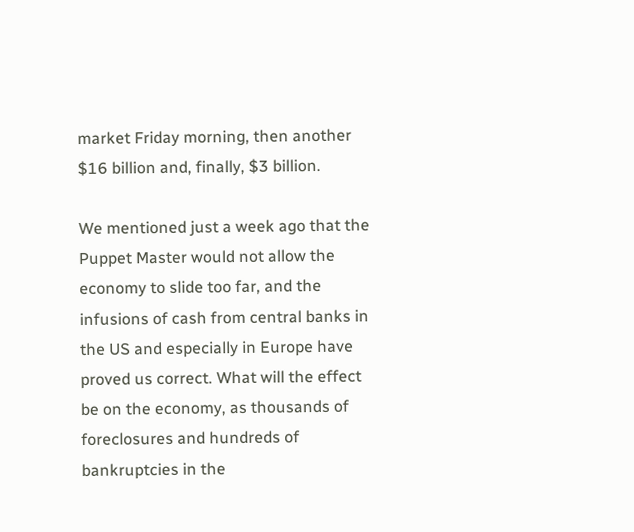market Friday morning, then another $16 billion and, finally, $3 billion.

We mentioned just a week ago that the Puppet Master would not allow the economy to slide too far, and the infusions of cash from central banks in the US and especially in Europe have proved us correct. What will the effect be on the economy, as thousands of foreclosures and hundreds of bankruptcies in the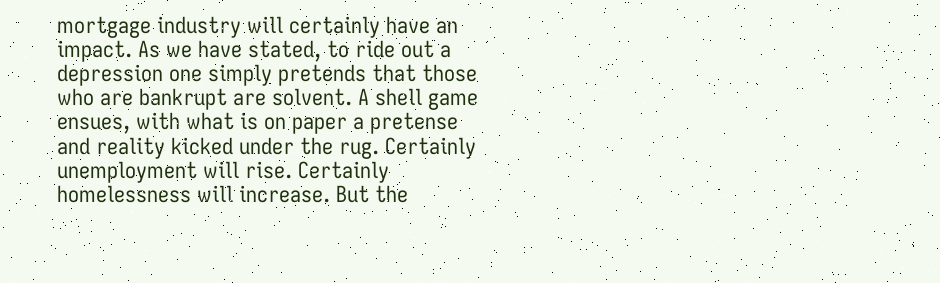mortgage industry will certainly have an impact. As we have stated, to ride out a depression one simply pretends that those who are bankrupt are solvent. A shell game ensues, with what is on paper a pretense and reality kicked under the rug. Certainly unemployment will rise. Certainly homelessness will increase. But the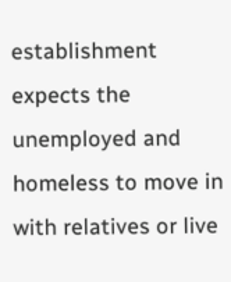establishment expects the unemployed and homeless to move in with relatives or live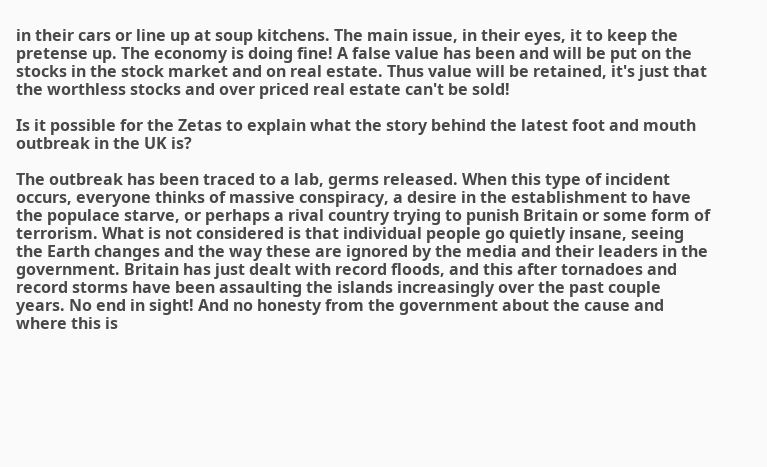in their cars or line up at soup kitchens. The main issue, in their eyes, it to keep the pretense up. The economy is doing fine! A false value has been and will be put on the stocks in the stock market and on real estate. Thus value will be retained, it's just that the worthless stocks and over priced real estate can't be sold!

Is it possible for the Zetas to explain what the story behind the latest foot and mouth outbreak in the UK is?

The outbreak has been traced to a lab, germs released. When this type of incident occurs, everyone thinks of massive conspiracy, a desire in the establishment to have the populace starve, or perhaps a rival country trying to punish Britain or some form of terrorism. What is not considered is that individual people go quietly insane, seeing the Earth changes and the way these are ignored by the media and their leaders in the government. Britain has just dealt with record floods, and this after tornadoes and record storms have been assaulting the islands increasingly over the past couple years. No end in sight! And no honesty from the government about the cause and where this is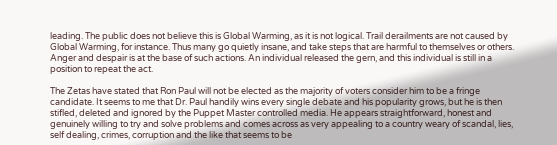leading. The public does not believe this is Global Warming, as it is not logical. Trail derailments are not caused by Global Warming, for instance. Thus many go quietly insane, and take steps that are harmful to themselves or others. Anger and despair is at the base of such actions. An individual released the gern, and this individual is still in a position to repeat the act.

The Zetas have stated that Ron Paul will not be elected as the majority of voters consider him to be a fringe candidate. It seems to me that Dr. Paul handily wins every single debate and his popularity grows, but he is then stifled, deleted and ignored by the Puppet Master controlled media. He appears straightforward, honest and genuinely willing to try and solve problems and comes across as very appealing to a country weary of scandal, lies, self dealing, crimes, corruption and the like that seems to be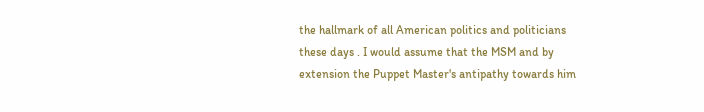the hallmark of all American politics and politicians these days . I would assume that the MSM and by extension the Puppet Master's antipathy towards him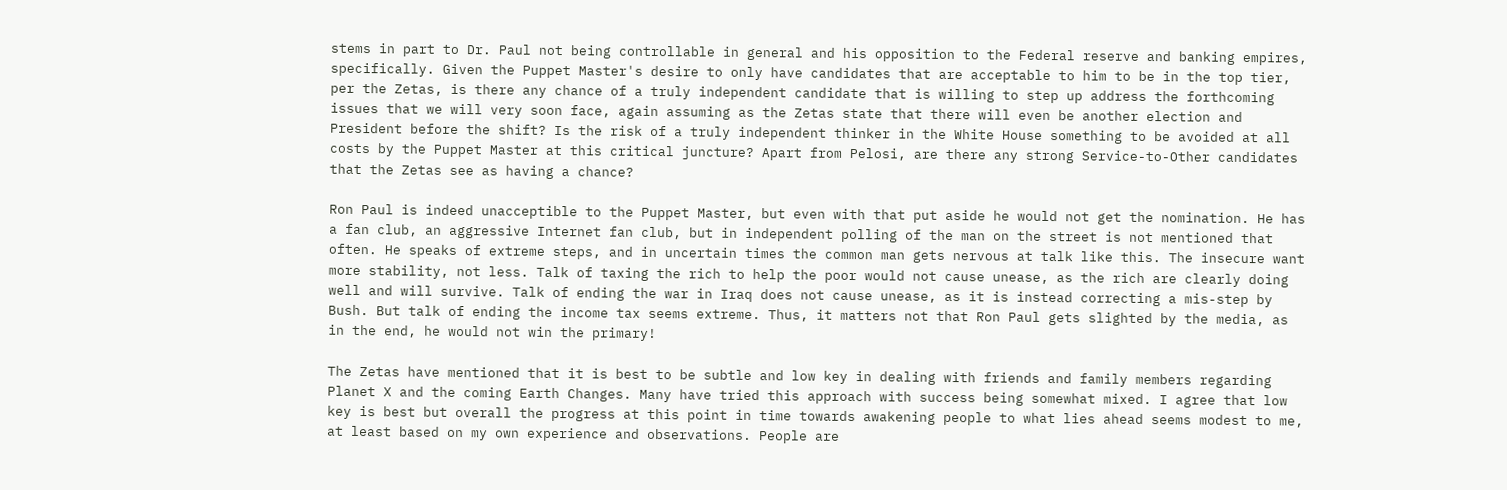stems in part to Dr. Paul not being controllable in general and his opposition to the Federal reserve and banking empires, specifically. Given the Puppet Master's desire to only have candidates that are acceptable to him to be in the top tier, per the Zetas, is there any chance of a truly independent candidate that is willing to step up address the forthcoming issues that we will very soon face, again assuming as the Zetas state that there will even be another election and President before the shift? Is the risk of a truly independent thinker in the White House something to be avoided at all costs by the Puppet Master at this critical juncture? Apart from Pelosi, are there any strong Service-to-Other candidates that the Zetas see as having a chance?

Ron Paul is indeed unacceptible to the Puppet Master, but even with that put aside he would not get the nomination. He has a fan club, an aggressive Internet fan club, but in independent polling of the man on the street is not mentioned that often. He speaks of extreme steps, and in uncertain times the common man gets nervous at talk like this. The insecure want more stability, not less. Talk of taxing the rich to help the poor would not cause unease, as the rich are clearly doing well and will survive. Talk of ending the war in Iraq does not cause unease, as it is instead correcting a mis-step by Bush. But talk of ending the income tax seems extreme. Thus, it matters not that Ron Paul gets slighted by the media, as in the end, he would not win the primary!

The Zetas have mentioned that it is best to be subtle and low key in dealing with friends and family members regarding Planet X and the coming Earth Changes. Many have tried this approach with success being somewhat mixed. I agree that low key is best but overall the progress at this point in time towards awakening people to what lies ahead seems modest to me, at least based on my own experience and observations. People are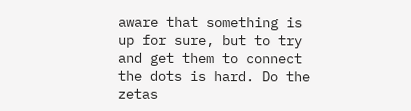aware that something is up for sure, but to try and get them to connect the dots is hard. Do the zetas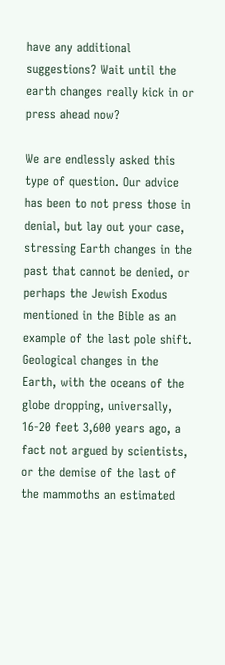have any additional suggestions? Wait until the earth changes really kick in or press ahead now?

We are endlessly asked this type of question. Our advice has been to not press those in denial, but lay out your case, stressing Earth changes in the past that cannot be denied, or perhaps the Jewish Exodus mentioned in the Bible as an example of the last pole shift. Geological changes in the Earth, with the oceans of the globe dropping, universally, 16-20 feet 3,600 years ago, a fact not argued by scientists, or the demise of the last of the mammoths an estimated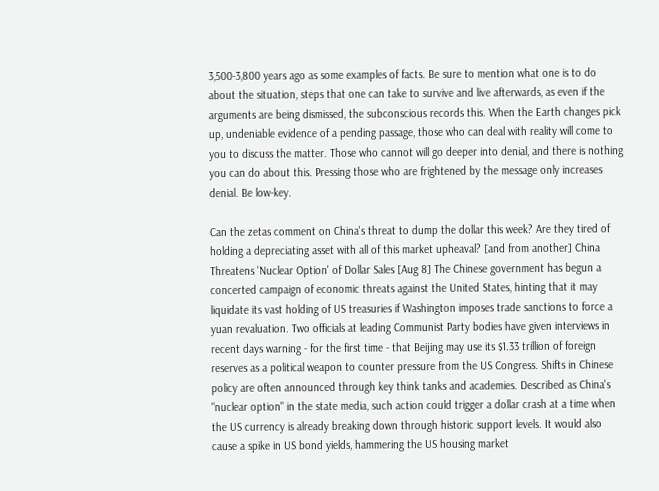3,500-3,800 years ago as some examples of facts. Be sure to mention what one is to do about the situation, steps that one can take to survive and live afterwards, as even if the arguments are being dismissed, the subconscious records this. When the Earth changes pick up, undeniable evidence of a pending passage, those who can deal with reality will come to you to discuss the matter. Those who cannot will go deeper into denial, and there is nothing you can do about this. Pressing those who are frightened by the message only increases denial. Be low-key.

Can the zetas comment on China's threat to dump the dollar this week? Are they tired of holding a depreciating asset with all of this market upheaval? [and from another] China Threatens 'Nuclear Option' of Dollar Sales [Aug 8] The Chinese government has begun a concerted campaign of economic threats against the United States, hinting that it may liquidate its vast holding of US treasuries if Washington imposes trade sanctions to force a yuan revaluation. Two officials at leading Communist Party bodies have given interviews in recent days warning - for the first time - that Beijing may use its $1.33 trillion of foreign reserves as a political weapon to counter pressure from the US Congress. Shifts in Chinese policy are often announced through key think tanks and academies. Described as China's "nuclear option" in the state media, such action could trigger a dollar crash at a time when the US currency is already breaking down through historic support levels. It would also cause a spike in US bond yields, hammering the US housing market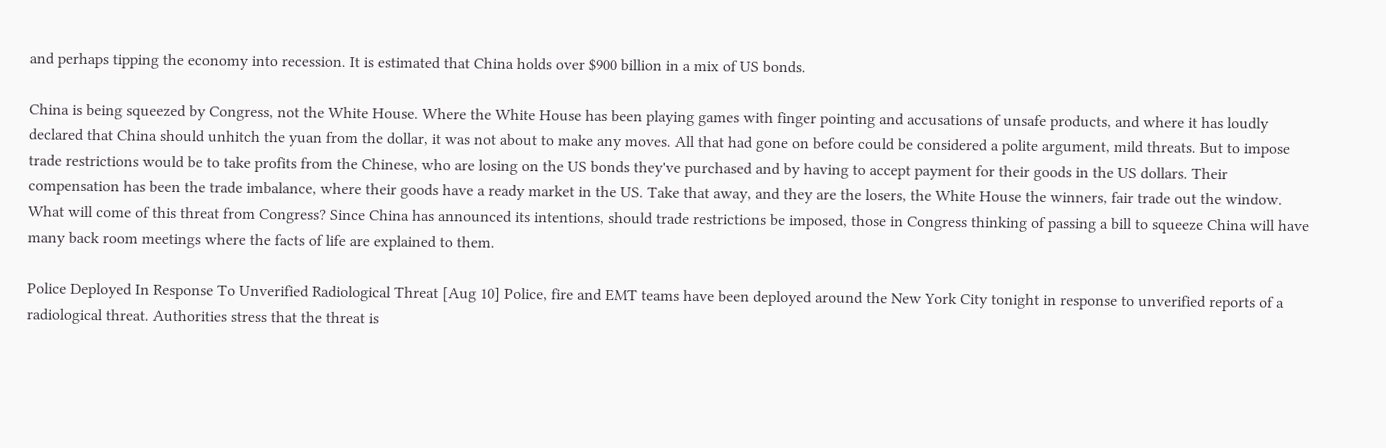and perhaps tipping the economy into recession. It is estimated that China holds over $900 billion in a mix of US bonds.

China is being squeezed by Congress, not the White House. Where the White House has been playing games with finger pointing and accusations of unsafe products, and where it has loudly declared that China should unhitch the yuan from the dollar, it was not about to make any moves. All that had gone on before could be considered a polite argument, mild threats. But to impose trade restrictions would be to take profits from the Chinese, who are losing on the US bonds they've purchased and by having to accept payment for their goods in the US dollars. Their compensation has been the trade imbalance, where their goods have a ready market in the US. Take that away, and they are the losers, the White House the winners, fair trade out the window. What will come of this threat from Congress? Since China has announced its intentions, should trade restrictions be imposed, those in Congress thinking of passing a bill to squeeze China will have many back room meetings where the facts of life are explained to them.

Police Deployed In Response To Unverified Radiological Threat [Aug 10] Police, fire and EMT teams have been deployed around the New York City tonight in response to unverified reports of a radiological threat. Authorities stress that the threat is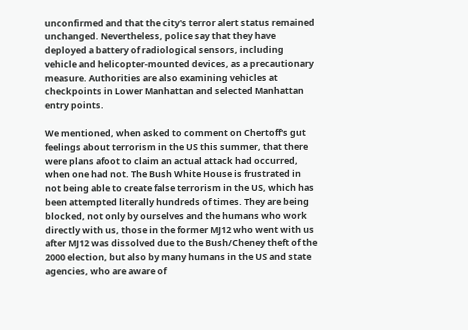unconfirmed and that the city's terror alert status remained unchanged. Nevertheless, police say that they have deployed a battery of radiological sensors, including vehicle and helicopter-mounted devices, as a precautionary measure. Authorities are also examining vehicles at checkpoints in Lower Manhattan and selected Manhattan entry points.

We mentioned, when asked to comment on Chertoff's gut feelings about terrorism in the US this summer, that there were plans afoot to claim an actual attack had occurred, when one had not. The Bush White House is frustrated in not being able to create false terrorism in the US, which has been attempted literally hundreds of times. They are being blocked, not only by ourselves and the humans who work directly with us, those in the former MJ12 who went with us after MJ12 was dissolved due to the Bush/Cheney theft of the 2000 election, but also by many humans in the US and state agencies, who are aware of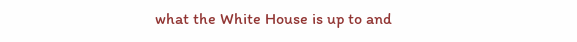what the White House is up to and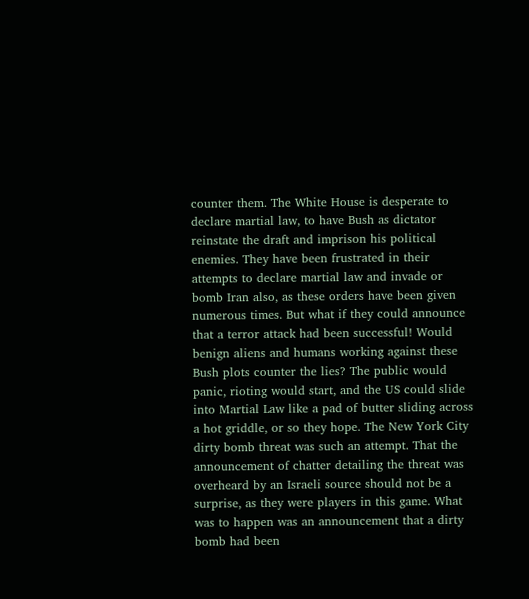counter them. The White House is desperate to declare martial law, to have Bush as dictator reinstate the draft and imprison his political enemies. They have been frustrated in their attempts to declare martial law and invade or bomb Iran also, as these orders have been given numerous times. But what if they could announce that a terror attack had been successful! Would benign aliens and humans working against these Bush plots counter the lies? The public would panic, rioting would start, and the US could slide into Martial Law like a pad of butter sliding across a hot griddle, or so they hope. The New York City dirty bomb threat was such an attempt. That the announcement of chatter detailing the threat was overheard by an Israeli source should not be a surprise, as they were players in this game. What was to happen was an announcement that a dirty bomb had been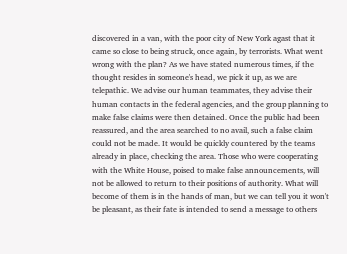discovered in a van, with the poor city of New York agast that it came so close to being struck, once again, by terrorists. What went wrong with the plan? As we have stated numerous times, if the thought resides in someone's head, we pick it up, as we are telepathic. We advise our human teammates, they advise their human contacts in the federal agencies, and the group planning to make false claims were then detained. Once the public had been reassured, and the area searched to no avail, such a false claim could not be made. It would be quickly countered by the teams already in place, checking the area. Those who were cooperating with the White House, poised to make false announcements, will not be allowed to return to their positions of authority. What will become of them is in the hands of man, but we can tell you it won't be pleasant, as their fate is intended to send a message to others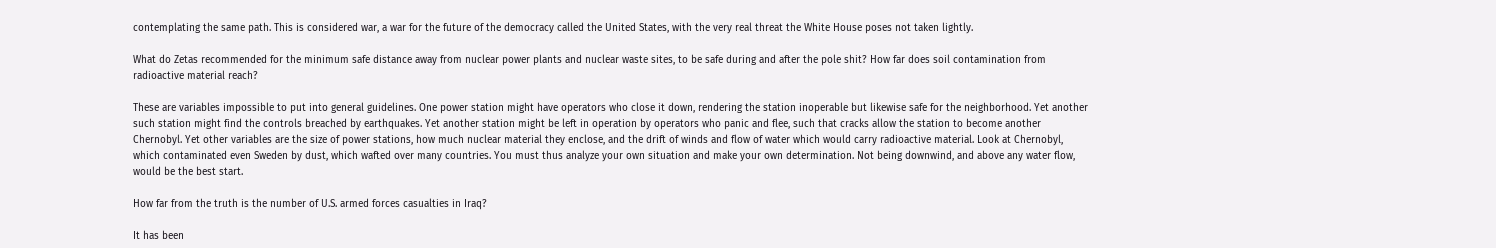contemplating the same path. This is considered war, a war for the future of the democracy called the United States, with the very real threat the White House poses not taken lightly.

What do Zetas recommended for the minimum safe distance away from nuclear power plants and nuclear waste sites, to be safe during and after the pole shit? How far does soil contamination from radioactive material reach?

These are variables impossible to put into general guidelines. One power station might have operators who close it down, rendering the station inoperable but likewise safe for the neighborhood. Yet another such station might find the controls breached by earthquakes. Yet another station might be left in operation by operators who panic and flee, such that cracks allow the station to become another Chernobyl. Yet other variables are the size of power stations, how much nuclear material they enclose, and the drift of winds and flow of water which would carry radioactive material. Look at Chernobyl, which contaminated even Sweden by dust, which wafted over many countries. You must thus analyze your own situation and make your own determination. Not being downwind, and above any water flow, would be the best start.

How far from the truth is the number of U.S. armed forces casualties in Iraq?

It has been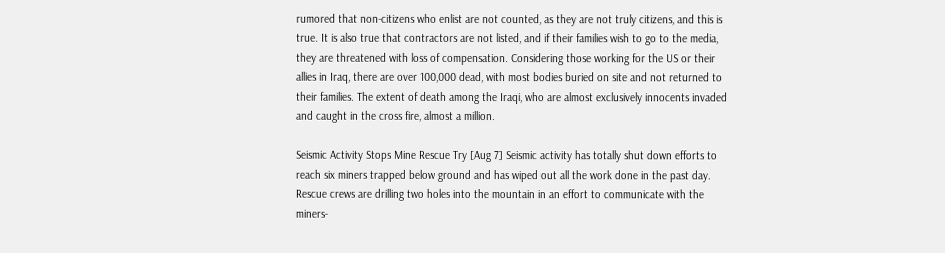rumored that non-citizens who enlist are not counted, as they are not truly citizens, and this is true. It is also true that contractors are not listed, and if their families wish to go to the media, they are threatened with loss of compensation. Considering those working for the US or their allies in Iraq, there are over 100,000 dead, with most bodies buried on site and not returned to their families. The extent of death among the Iraqi, who are almost exclusively innocents invaded and caught in the cross fire, almost a million.

Seismic Activity Stops Mine Rescue Try [Aug 7] Seismic activity has totally shut down efforts to reach six miners trapped below ground and has wiped out all the work done in the past day. Rescue crews are drilling two holes into the mountain in an effort to communicate with the miners-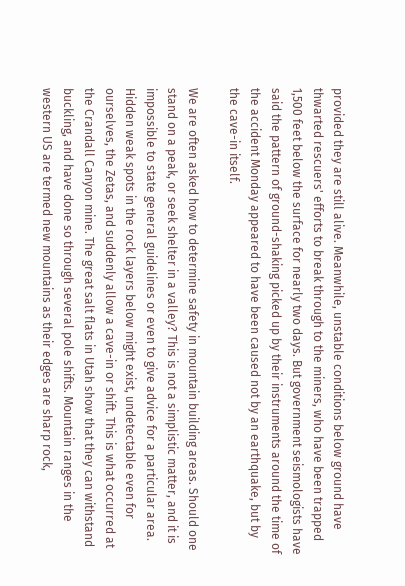provided they are still alive. Meanwhile, unstable conditions below ground have thwarted rescuers' efforts to break through to the miners, who have been trapped 1,500 feet below the surface for nearly two days. But government seismologists have said the pattern of ground-shaking picked up by their instruments around the time of the accident Monday appeared to have been caused not by an earthquake, but by the cave-in itself.

We are often asked how to determine safety in mountain building areas. Should one stand on a peak, or seek shelter in a valley? This is not a simplistic matter, and it is impossible to state general guidelines or even to give advice for a particular area. Hidden weak spots in the rock layers below might exist, undetectable even for ourselves, the Zetas, and suddenly allow a cave-in or shift. This is what occurred at the Crandall Canyon mine. The great salt flats in Utah show that they can withstand buckling, and have done so through several pole shifts. Mountain ranges in the western US are termed new mountains as their edges are sharp rock,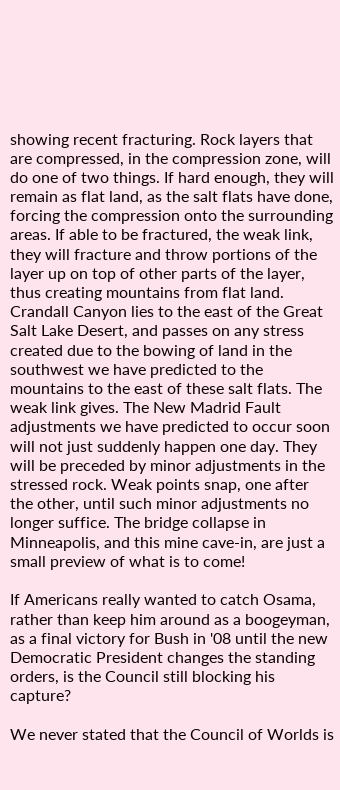showing recent fracturing. Rock layers that are compressed, in the compression zone, will do one of two things. If hard enough, they will remain as flat land, as the salt flats have done, forcing the compression onto the surrounding areas. If able to be fractured, the weak link, they will fracture and throw portions of the layer up on top of other parts of the layer, thus creating mountains from flat land. Crandall Canyon lies to the east of the Great Salt Lake Desert, and passes on any stress created due to the bowing of land in the southwest we have predicted to the mountains to the east of these salt flats. The weak link gives. The New Madrid Fault adjustments we have predicted to occur soon will not just suddenly happen one day. They will be preceded by minor adjustments in the stressed rock. Weak points snap, one after the other, until such minor adjustments no longer suffice. The bridge collapse in Minneapolis, and this mine cave-in, are just a small preview of what is to come!

If Americans really wanted to catch Osama, rather than keep him around as a boogeyman, as a final victory for Bush in '08 until the new Democratic President changes the standing orders, is the Council still blocking his capture?

We never stated that the Council of Worlds is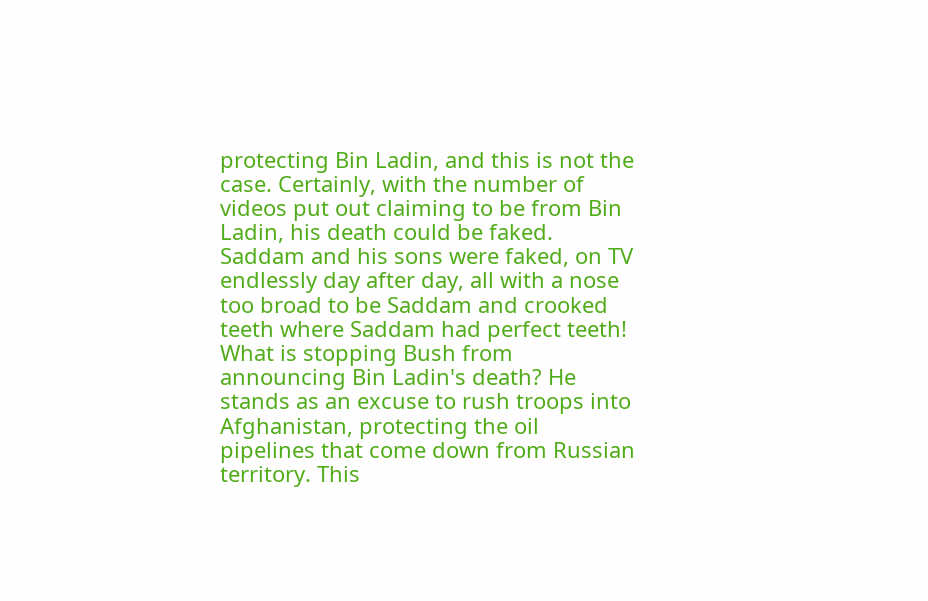protecting Bin Ladin, and this is not the case. Certainly, with the number of videos put out claiming to be from Bin Ladin, his death could be faked. Saddam and his sons were faked, on TV endlessly day after day, all with a nose too broad to be Saddam and crooked teeth where Saddam had perfect teeth! What is stopping Bush from announcing Bin Ladin's death? He stands as an excuse to rush troops into Afghanistan, protecting the oil pipelines that come down from Russian territory. This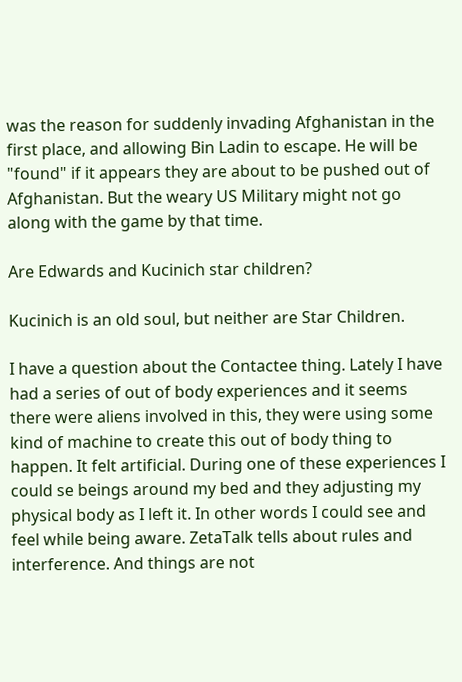was the reason for suddenly invading Afghanistan in the first place, and allowing Bin Ladin to escape. He will be "found" if it appears they are about to be pushed out of Afghanistan. But the weary US Military might not go along with the game by that time.

Are Edwards and Kucinich star children?

Kucinich is an old soul, but neither are Star Children.

I have a question about the Contactee thing. Lately I have had a series of out of body experiences and it seems there were aliens involved in this, they were using some kind of machine to create this out of body thing to happen. It felt artificial. During one of these experiences I could se beings around my bed and they adjusting my physical body as I left it. In other words I could see and feel while being aware. ZetaTalk tells about rules and interference. And things are not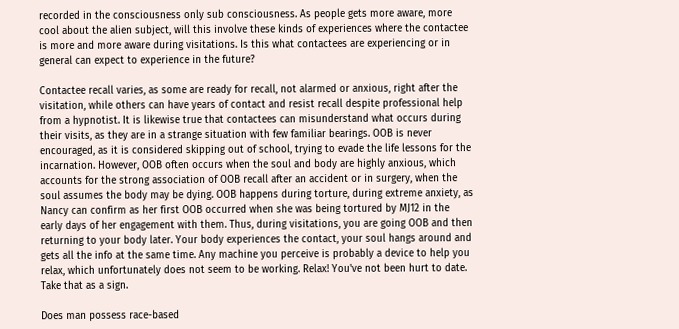recorded in the consciousness only sub consciousness. As people gets more aware, more cool about the alien subject, will this involve these kinds of experiences where the contactee is more and more aware during visitations. Is this what contactees are experiencing or in general can expect to experience in the future?

Contactee recall varies, as some are ready for recall, not alarmed or anxious, right after the visitation, while others can have years of contact and resist recall despite professional help from a hypnotist. It is likewise true that contactees can misunderstand what occurs during their visits, as they are in a strange situation with few familiar bearings. OOB is never encouraged, as it is considered skipping out of school, trying to evade the life lessons for the incarnation. However, OOB often occurs when the soul and body are highly anxious, which accounts for the strong association of OOB recall after an accident or in surgery, when the soul assumes the body may be dying. OOB happens during torture, during extreme anxiety, as Nancy can confirm as her first OOB occurred when she was being tortured by MJ12 in the early days of her engagement with them. Thus, during visitations, you are going OOB and then returning to your body later. Your body experiences the contact, your soul hangs around and gets all the info at the same time. Any machine you perceive is probably a device to help you relax, which unfortunately does not seem to be working. Relax! You've not been hurt to date. Take that as a sign.

Does man possess race-based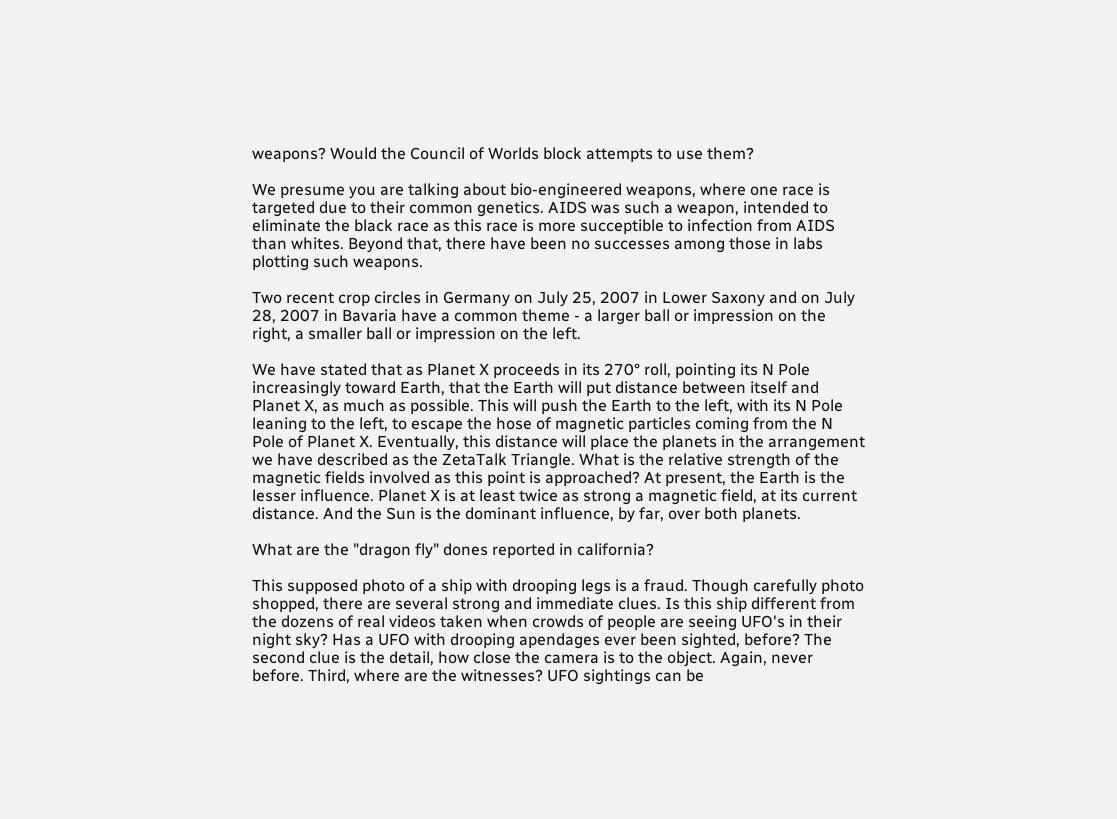weapons? Would the Council of Worlds block attempts to use them?

We presume you are talking about bio-engineered weapons, where one race is targeted due to their common genetics. AIDS was such a weapon, intended to eliminate the black race as this race is more succeptible to infection from AIDS than whites. Beyond that, there have been no successes among those in labs plotting such weapons.

Two recent crop circles in Germany on July 25, 2007 in Lower Saxony and on July 28, 2007 in Bavaria have a common theme - a larger ball or impression on the right, a smaller ball or impression on the left.

We have stated that as Planet X proceeds in its 270° roll, pointing its N Pole increasingly toward Earth, that the Earth will put distance between itself and Planet X, as much as possible. This will push the Earth to the left, with its N Pole leaning to the left, to escape the hose of magnetic particles coming from the N Pole of Planet X. Eventually, this distance will place the planets in the arrangement we have described as the ZetaTalk Triangle. What is the relative strength of the magnetic fields involved as this point is approached? At present, the Earth is the lesser influence. Planet X is at least twice as strong a magnetic field, at its current distance. And the Sun is the dominant influence, by far, over both planets.

What are the "dragon fly" dones reported in california?

This supposed photo of a ship with drooping legs is a fraud. Though carefully photo shopped, there are several strong and immediate clues. Is this ship different from the dozens of real videos taken when crowds of people are seeing UFO's in their night sky? Has a UFO with drooping apendages ever been sighted, before? The second clue is the detail, how close the camera is to the object. Again, never before. Third, where are the witnesses? UFO sightings can be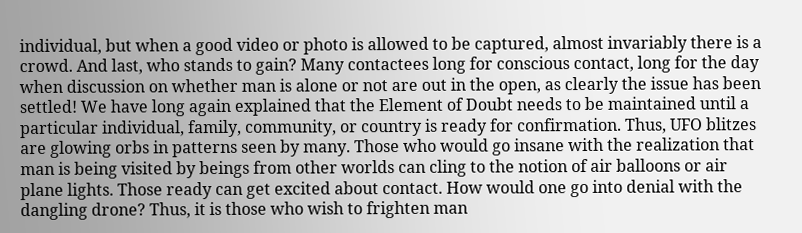individual, but when a good video or photo is allowed to be captured, almost invariably there is a crowd. And last, who stands to gain? Many contactees long for conscious contact, long for the day when discussion on whether man is alone or not are out in the open, as clearly the issue has been settled! We have long again explained that the Element of Doubt needs to be maintained until a particular individual, family, community, or country is ready for confirmation. Thus, UFO blitzes are glowing orbs in patterns seen by many. Those who would go insane with the realization that man is being visited by beings from other worlds can cling to the notion of air balloons or air plane lights. Those ready can get excited about contact. How would one go into denial with the dangling drone? Thus, it is those who wish to frighten man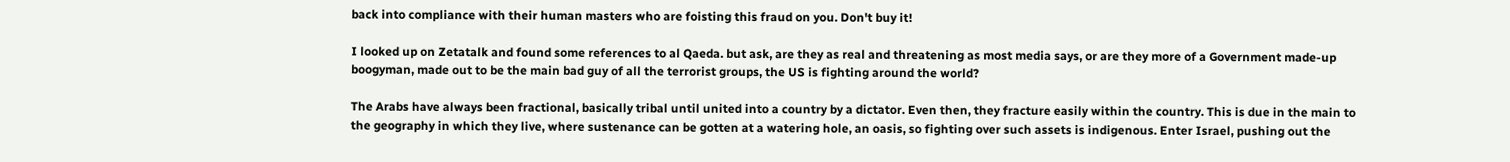back into compliance with their human masters who are foisting this fraud on you. Don't buy it!

I looked up on Zetatalk and found some references to al Qaeda. but ask, are they as real and threatening as most media says, or are they more of a Government made-up boogyman, made out to be the main bad guy of all the terrorist groups, the US is fighting around the world?

The Arabs have always been fractional, basically tribal until united into a country by a dictator. Even then, they fracture easily within the country. This is due in the main to the geography in which they live, where sustenance can be gotten at a watering hole, an oasis, so fighting over such assets is indigenous. Enter Israel, pushing out the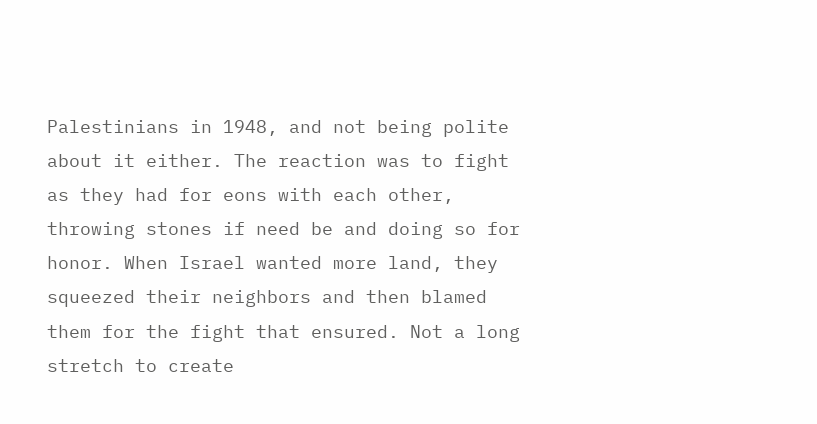Palestinians in 1948, and not being polite about it either. The reaction was to fight as they had for eons with each other, throwing stones if need be and doing so for honor. When Israel wanted more land, they squeezed their neighbors and then blamed them for the fight that ensured. Not a long stretch to create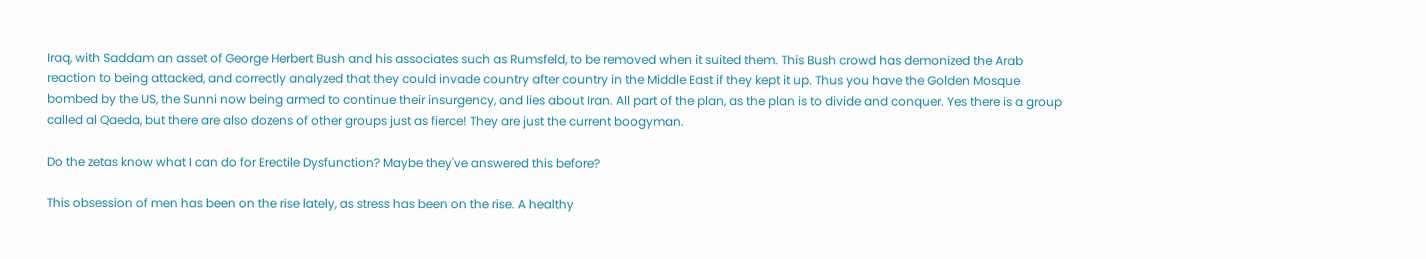Iraq, with Saddam an asset of George Herbert Bush and his associates such as Rumsfeld, to be removed when it suited them. This Bush crowd has demonized the Arab reaction to being attacked, and correctly analyzed that they could invade country after country in the Middle East if they kept it up. Thus you have the Golden Mosque bombed by the US, the Sunni now being armed to continue their insurgency, and lies about Iran. All part of the plan, as the plan is to divide and conquer. Yes there is a group called al Qaeda, but there are also dozens of other groups just as fierce! They are just the current boogyman.

Do the zetas know what I can do for Erectile Dysfunction? Maybe they've answered this before?

This obsession of men has been on the rise lately, as stress has been on the rise. A healthy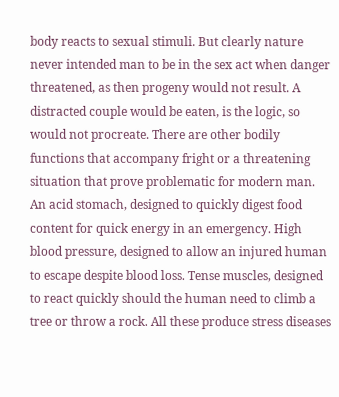body reacts to sexual stimuli. But clearly nature never intended man to be in the sex act when danger threatened, as then progeny would not result. A distracted couple would be eaten, is the logic, so would not procreate. There are other bodily functions that accompany fright or a threatening situation that prove problematic for modern man. An acid stomach, designed to quickly digest food content for quick energy in an emergency. High blood pressure, designed to allow an injured human to escape despite blood loss. Tense muscles, designed to react quickly should the human need to climb a tree or throw a rock. All these produce stress diseases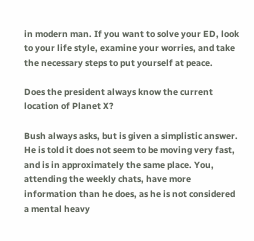in modern man. If you want to solve your ED, look to your life style, examine your worries, and take the necessary steps to put yourself at peace.

Does the president always know the current location of Planet X?

Bush always asks, but is given a simplistic answer. He is told it does not seem to be moving very fast, and is in approximately the same place. You, attending the weekly chats, have more information than he does, as he is not considered a mental heavy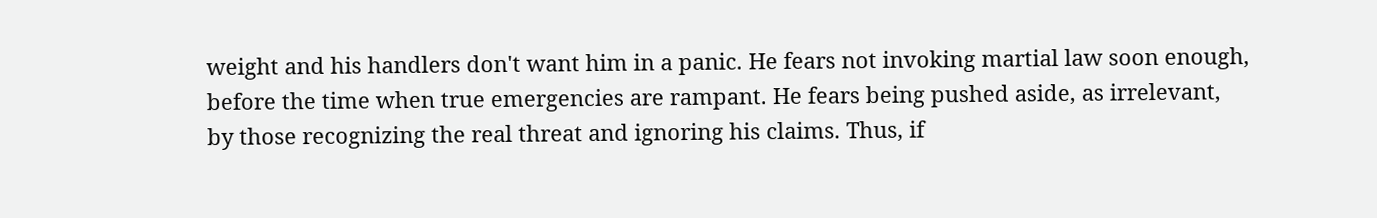weight and his handlers don't want him in a panic. He fears not invoking martial law soon enough, before the time when true emergencies are rampant. He fears being pushed aside, as irrelevant, by those recognizing the real threat and ignoring his claims. Thus, if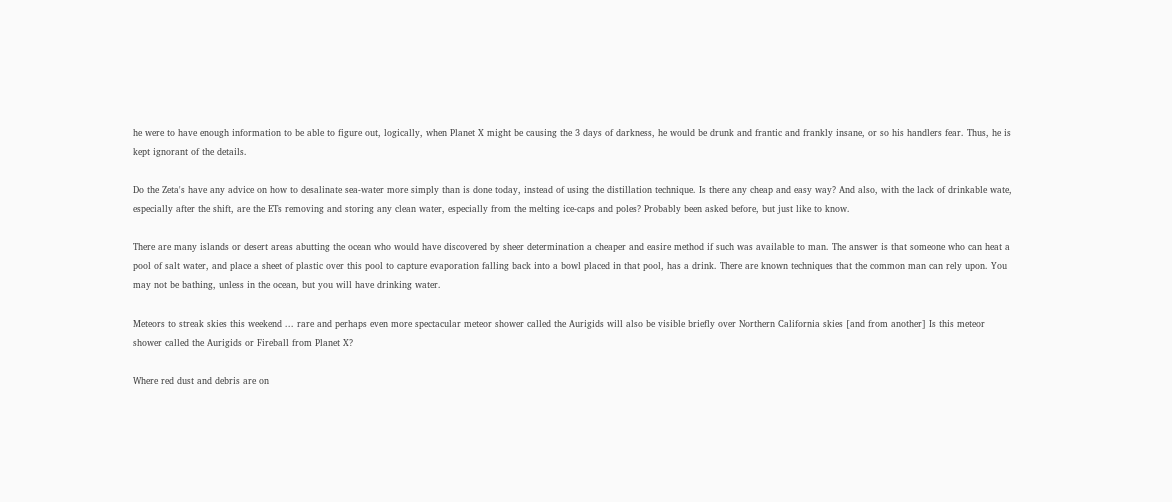he were to have enough information to be able to figure out, logically, when Planet X might be causing the 3 days of darkness, he would be drunk and frantic and frankly insane, or so his handlers fear. Thus, he is kept ignorant of the details.

Do the Zeta's have any advice on how to desalinate sea-water more simply than is done today, instead of using the distillation technique. Is there any cheap and easy way? And also, with the lack of drinkable wate, especially after the shift, are the ETs removing and storing any clean water, especially from the melting ice-caps and poles? Probably been asked before, but just like to know.

There are many islands or desert areas abutting the ocean who would have discovered by sheer determination a cheaper and easire method if such was available to man. The answer is that someone who can heat a pool of salt water, and place a sheet of plastic over this pool to capture evaporation falling back into a bowl placed in that pool, has a drink. There are known techniques that the common man can rely upon. You may not be bathing, unless in the ocean, but you will have drinking water.

Meteors to streak skies this weekend ... rare and perhaps even more spectacular meteor shower called the Aurigids will also be visible briefly over Northern California skies [and from another] Is this meteor shower called the Aurigids or Fireball from Planet X?

Where red dust and debris are on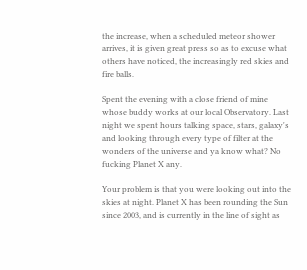the increase, when a scheduled meteor shower arrives, it is given great press so as to excuse what others have noticed, the increasingly red skies and fire balls.

Spent the evening with a close friend of mine whose buddy works at our local Observatory. Last night we spent hours talking space, stars, galaxy's and looking through every type of filter at the wonders of the universe and ya know what? No fucking Planet X any.

Your problem is that you were looking out into the skies at night. Planet X has been rounding the Sun since 2003, and is currently in the line of sight as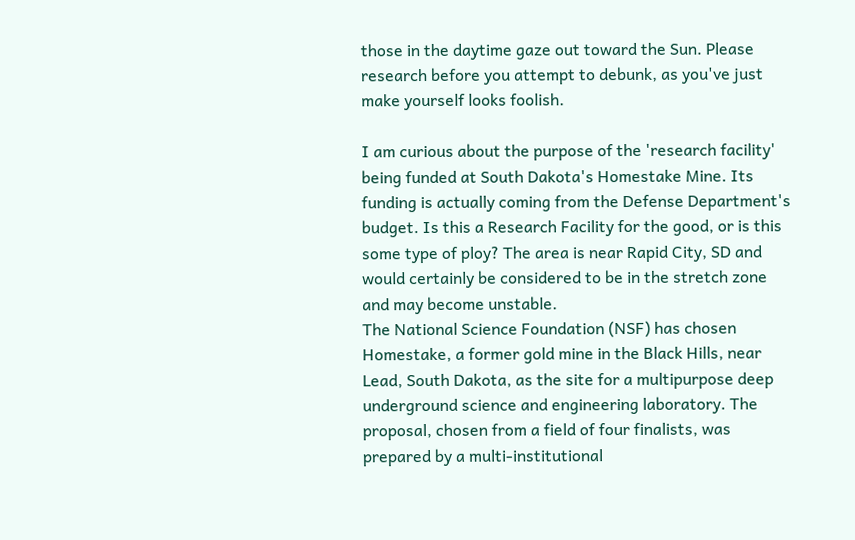those in the daytime gaze out toward the Sun. Please research before you attempt to debunk, as you've just make yourself looks foolish.

I am curious about the purpose of the 'research facility' being funded at South Dakota's Homestake Mine. Its funding is actually coming from the Defense Department's budget. Is this a Research Facility for the good, or is this some type of ploy? The area is near Rapid City, SD and would certainly be considered to be in the stretch zone and may become unstable.
The National Science Foundation (NSF) has chosen Homestake, a former gold mine in the Black Hills, near Lead, South Dakota, as the site for a multipurpose deep underground science and engineering laboratory. The proposal, chosen from a field of four finalists, was prepared by a multi-institutional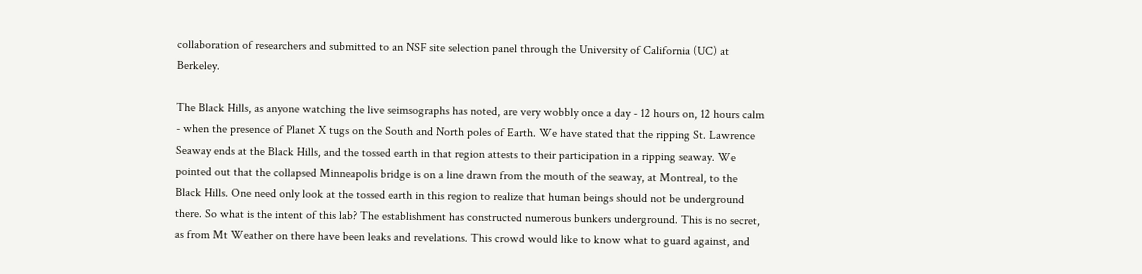collaboration of researchers and submitted to an NSF site selection panel through the University of California (UC) at Berkeley.

The Black Hills, as anyone watching the live seimsographs has noted, are very wobbly once a day - 12 hours on, 12 hours calm - when the presence of Planet X tugs on the South and North poles of Earth. We have stated that the ripping St. Lawrence Seaway ends at the Black Hills, and the tossed earth in that region attests to their participation in a ripping seaway. We pointed out that the collapsed Minneapolis bridge is on a line drawn from the mouth of the seaway, at Montreal, to the Black Hills. One need only look at the tossed earth in this region to realize that human beings should not be underground there. So what is the intent of this lab? The establishment has constructed numerous bunkers underground. This is no secret, as from Mt Weather on there have been leaks and revelations. This crowd would like to know what to guard against, and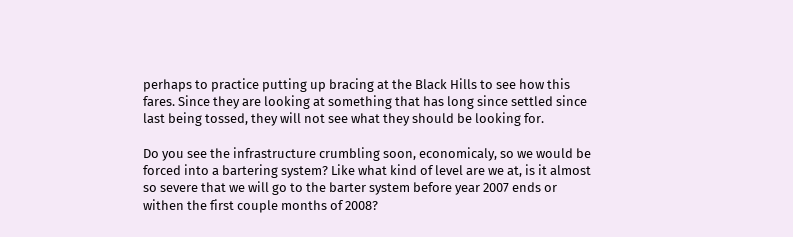perhaps to practice putting up bracing at the Black Hills to see how this fares. Since they are looking at something that has long since settled since last being tossed, they will not see what they should be looking for.

Do you see the infrastructure crumbling soon, economicaly, so we would be forced into a bartering system? Like what kind of level are we at, is it almost so severe that we will go to the barter system before year 2007 ends or withen the first couple months of 2008?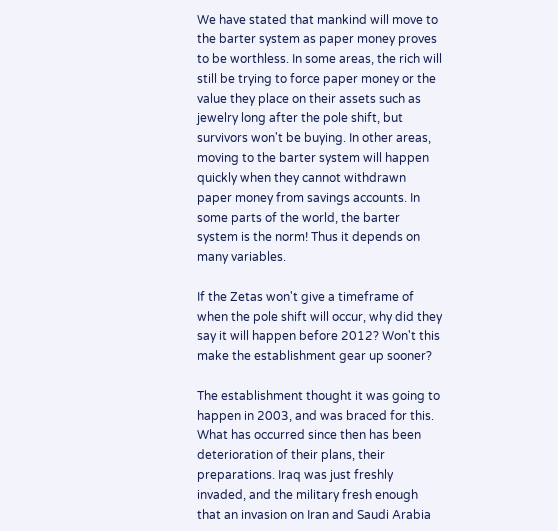We have stated that mankind will move to the barter system as paper money proves to be worthless. In some areas, the rich will still be trying to force paper money or the value they place on their assets such as jewelry long after the pole shift, but survivors won't be buying. In other areas, moving to the barter system will happen quickly when they cannot withdrawn paper money from savings accounts. In some parts of the world, the barter system is the norm! Thus it depends on many variables.

If the Zetas won't give a timeframe of when the pole shift will occur, why did they say it will happen before 2012? Won't this make the establishment gear up sooner?

The establishment thought it was going to happen in 2003, and was braced for this. What has occurred since then has been deterioration of their plans, their preparations. Iraq was just freshly invaded, and the military fresh enough that an invasion on Iran and Saudi Arabia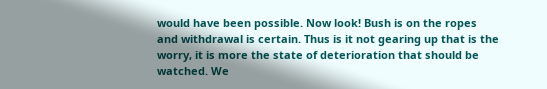would have been possible. Now look! Bush is on the ropes and withdrawal is certain. Thus is it not gearing up that is the worry, it is more the state of deterioration that should be watched. We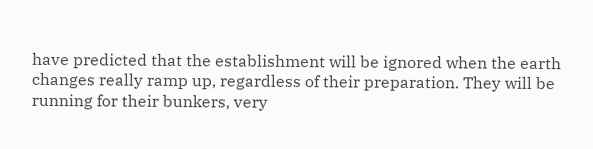have predicted that the establishment will be ignored when the earth changes really ramp up, regardless of their preparation. They will be running for their bunkers, very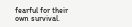fearful for their own survival.